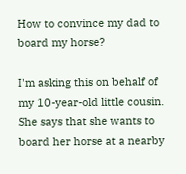How to convince my dad to board my horse?

I'm asking this on behalf of my 10-year-old little cousin.
She says that she wants to board her horse at a nearby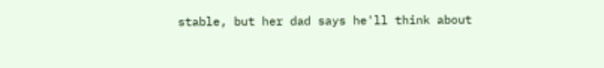stable, but her dad says he'll think about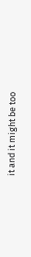it and it might be too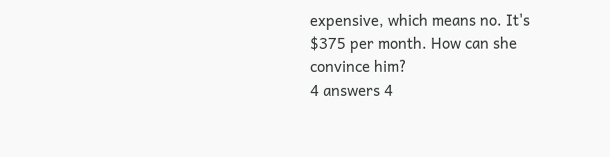expensive, which means no. It's $375 per month. How can she convince him?
4 answers 4